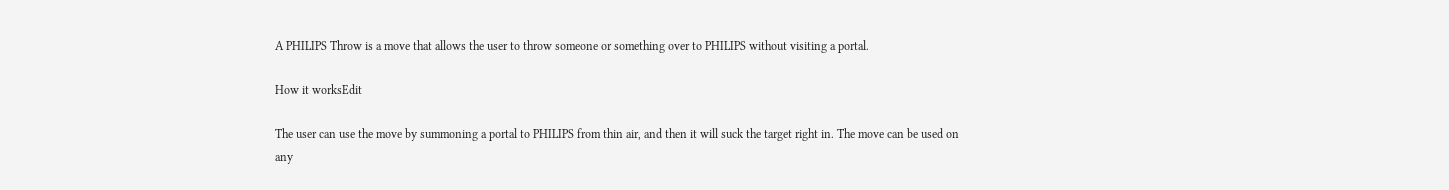A PHILIPS Throw is a move that allows the user to throw someone or something over to PHILIPS without visiting a portal.

How it worksEdit

The user can use the move by summoning a portal to PHILIPS from thin air, and then it will suck the target right in. The move can be used on any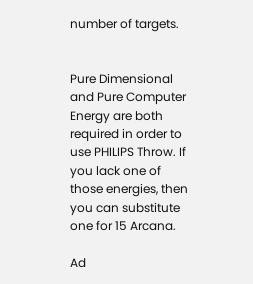number of targets.


Pure Dimensional and Pure Computer Energy are both required in order to use PHILIPS Throw. If you lack one of those energies, then you can substitute one for 15 Arcana.

Ad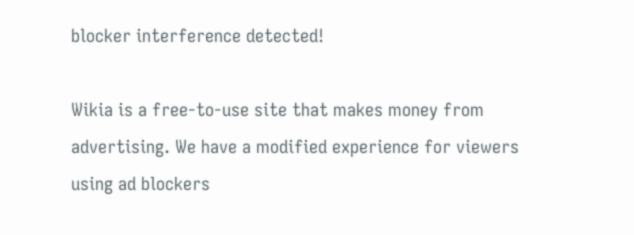blocker interference detected!

Wikia is a free-to-use site that makes money from advertising. We have a modified experience for viewers using ad blockers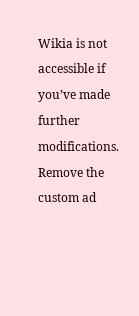Wikia is not accessible if you’ve made further modifications. Remove the custom ad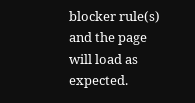blocker rule(s) and the page will load as expected.